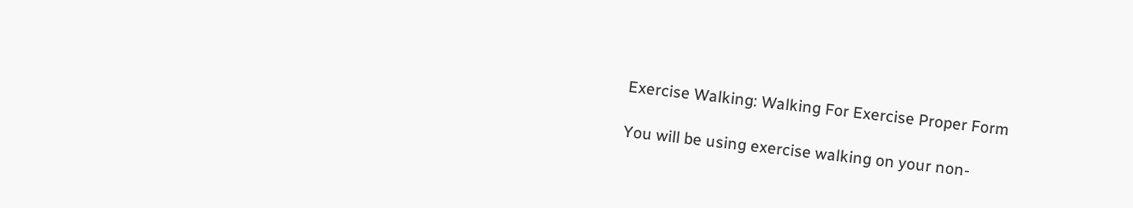Exercise Walking: Walking For Exercise Proper Form

You will be using exercise walking on your non-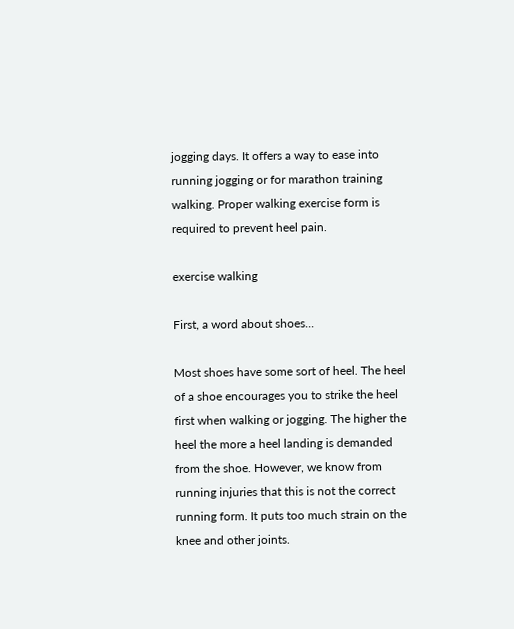jogging days. It offers a way to ease into running jogging or for marathon training walking. Proper walking exercise form is required to prevent heel pain.

exercise walking

First, a word about shoes...

Most shoes have some sort of heel. The heel of a shoe encourages you to strike the heel first when walking or jogging. The higher the heel the more a heel landing is demanded from the shoe. However, we know from running injuries that this is not the correct running form. It puts too much strain on the knee and other joints.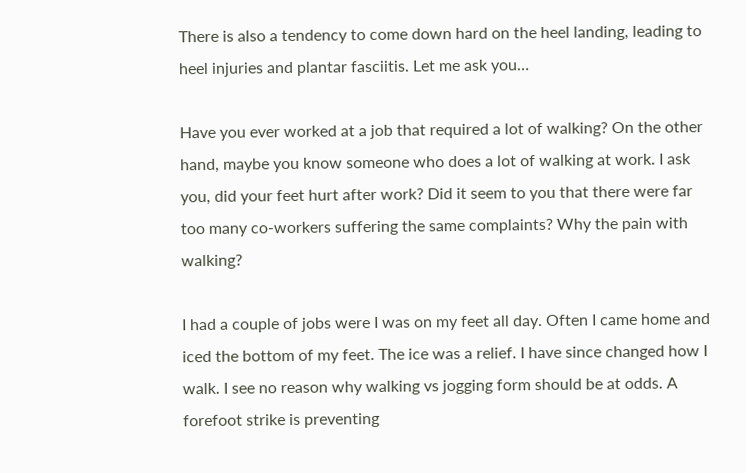There is also a tendency to come down hard on the heel landing, leading to heel injuries and plantar fasciitis. Let me ask you…

Have you ever worked at a job that required a lot of walking? On the other hand, maybe you know someone who does a lot of walking at work. I ask you, did your feet hurt after work? Did it seem to you that there were far too many co-workers suffering the same complaints? Why the pain with walking?

I had a couple of jobs were I was on my feet all day. Often I came home and iced the bottom of my feet. The ice was a relief. I have since changed how I walk. I see no reason why walking vs jogging form should be at odds. A forefoot strike is preventing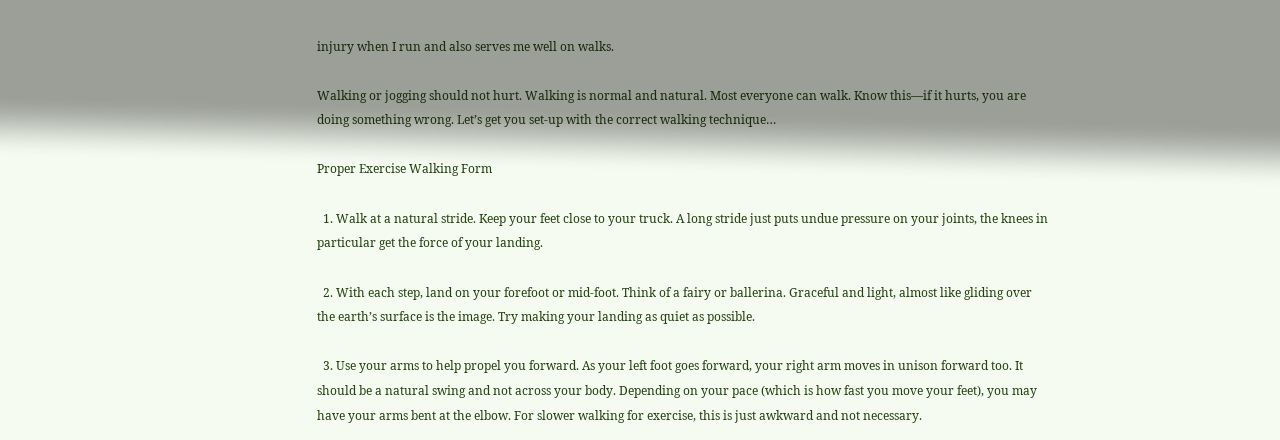injury when I run and also serves me well on walks.

Walking or jogging should not hurt. Walking is normal and natural. Most everyone can walk. Know this—if it hurts, you are doing something wrong. Let’s get you set-up with the correct walking technique…

Proper Exercise Walking Form

  1. Walk at a natural stride. Keep your feet close to your truck. A long stride just puts undue pressure on your joints, the knees in particular get the force of your landing.

  2. With each step, land on your forefoot or mid-foot. Think of a fairy or ballerina. Graceful and light, almost like gliding over the earth’s surface is the image. Try making your landing as quiet as possible.

  3. Use your arms to help propel you forward. As your left foot goes forward, your right arm moves in unison forward too. It should be a natural swing and not across your body. Depending on your pace (which is how fast you move your feet), you may have your arms bent at the elbow. For slower walking for exercise, this is just awkward and not necessary.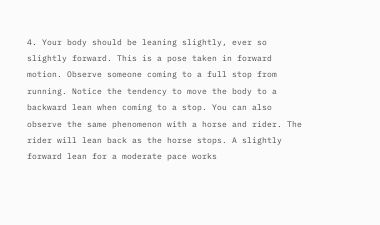4. Your body should be leaning slightly, ever so slightly forward. This is a pose taken in forward motion. Observe someone coming to a full stop from running. Notice the tendency to move the body to a backward lean when coming to a stop. You can also observe the same phenomenon with a horse and rider. The rider will lean back as the horse stops. A slightly forward lean for a moderate pace works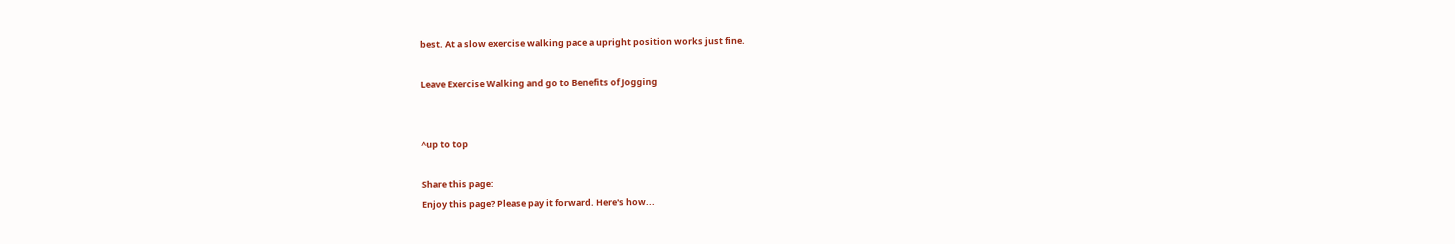best. At a slow exercise walking pace a upright position works just fine.

Leave Exercise Walking and go to Benefits of Jogging


^up to top

Share this page:
Enjoy this page? Please pay it forward. Here's how...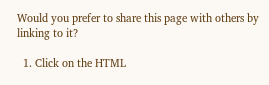Would you prefer to share this page with others by linking to it?

  1. Click on the HTML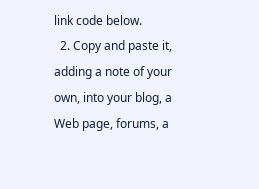link code below.
  2. Copy and paste it, adding a note of your own, into your blog, a Web page, forums, a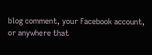blog comment, your Facebook account, or anywhere that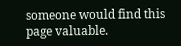someone would find this page valuable.